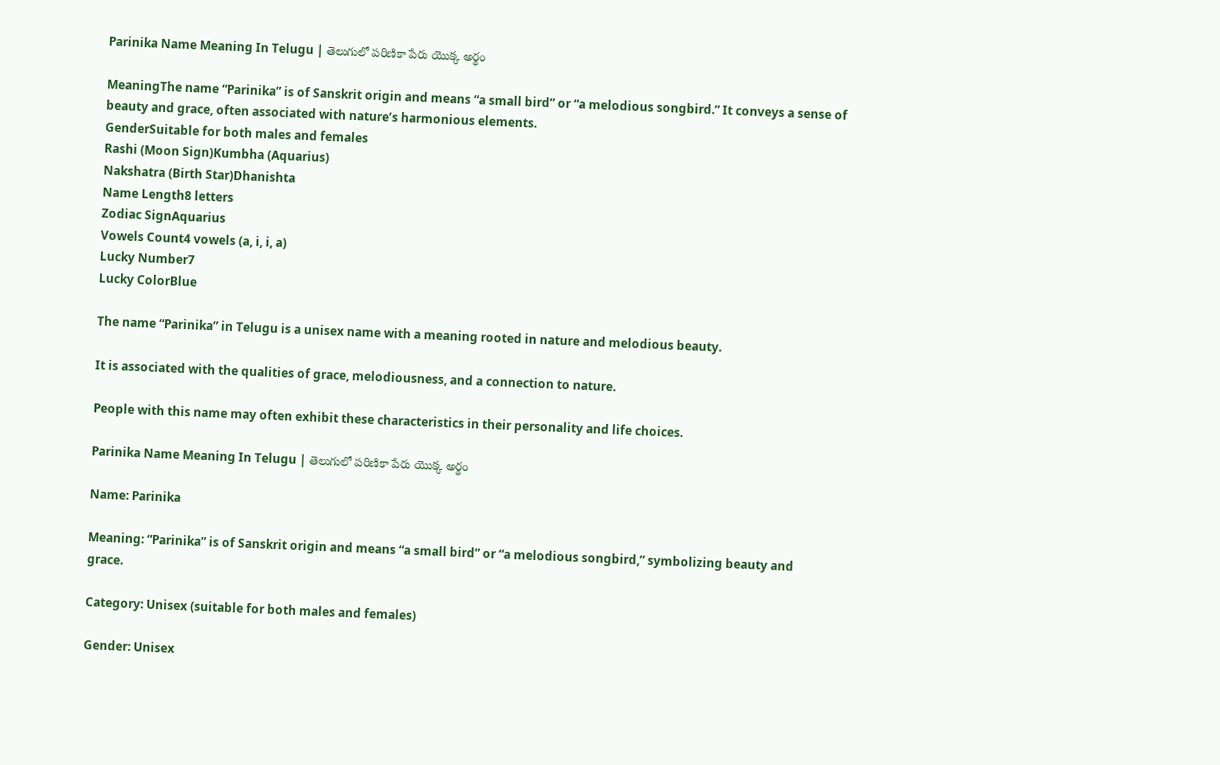Parinika Name Meaning In Telugu | తెలుగులో పరిణికా పేరు యొక్క అర్థం

MeaningThe name “Parinika” is of Sanskrit origin and means “a small bird” or “a melodious songbird.” It conveys a sense of beauty and grace, often associated with nature’s harmonious elements.
GenderSuitable for both males and females
Rashi (Moon Sign)Kumbha (Aquarius)
Nakshatra (Birth Star)Dhanishta
Name Length8 letters
Zodiac SignAquarius
Vowels Count4 vowels (a, i, i, a)
Lucky Number7
Lucky ColorBlue

The name “Parinika” in Telugu is a unisex name with a meaning rooted in nature and melodious beauty.

It is associated with the qualities of grace, melodiousness, and a connection to nature.

People with this name may often exhibit these characteristics in their personality and life choices.

Parinika Name Meaning In Telugu | తెలుగులో పరిణికా పేరు యొక్క అర్థం

Name: Parinika

Meaning: “Parinika” is of Sanskrit origin and means “a small bird” or “a melodious songbird,” symbolizing beauty and grace.

Category: Unisex (suitable for both males and females)

Gender: Unisex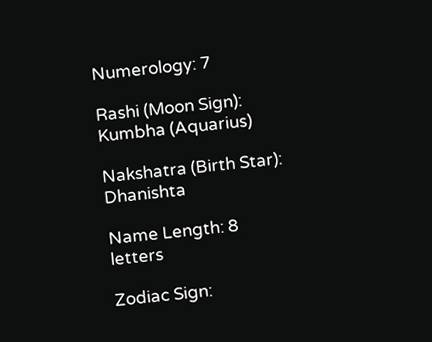Numerology: 7

Rashi (Moon Sign): Kumbha (Aquarius)

Nakshatra (Birth Star): Dhanishta

Name Length: 8 letters

Zodiac Sign: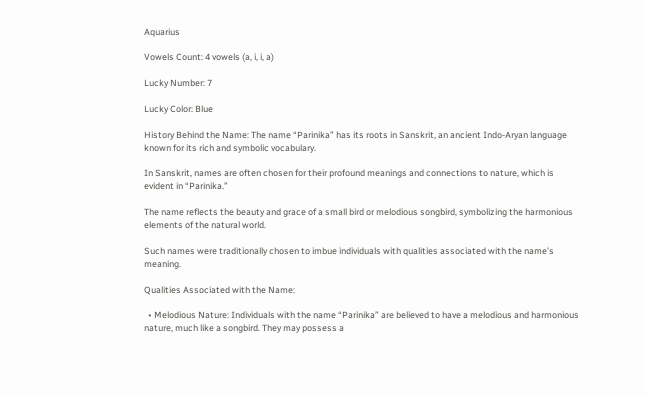Aquarius

Vowels Count: 4 vowels (a, i, i, a)

Lucky Number: 7

Lucky Color: Blue

History Behind the Name: The name “Parinika” has its roots in Sanskrit, an ancient Indo-Aryan language known for its rich and symbolic vocabulary.

In Sanskrit, names are often chosen for their profound meanings and connections to nature, which is evident in “Parinika.”

The name reflects the beauty and grace of a small bird or melodious songbird, symbolizing the harmonious elements of the natural world.

Such names were traditionally chosen to imbue individuals with qualities associated with the name’s meaning.

Qualities Associated with the Name:

  • Melodious Nature: Individuals with the name “Parinika” are believed to have a melodious and harmonious nature, much like a songbird. They may possess a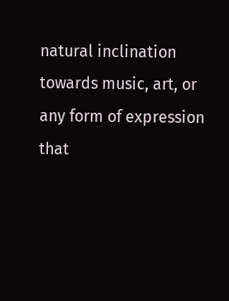natural inclination towards music, art, or any form of expression that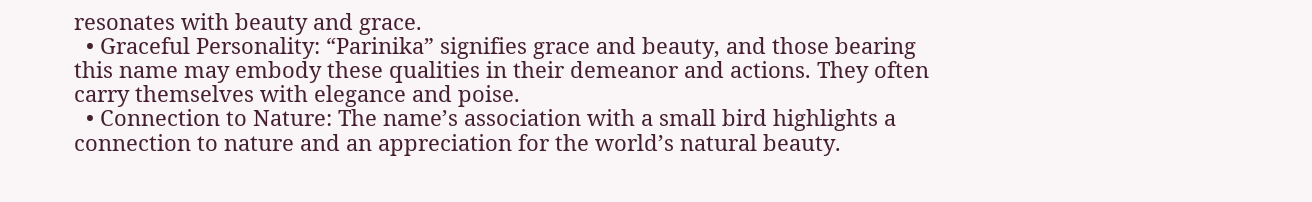resonates with beauty and grace.
  • Graceful Personality: “Parinika” signifies grace and beauty, and those bearing this name may embody these qualities in their demeanor and actions. They often carry themselves with elegance and poise.
  • Connection to Nature: The name’s association with a small bird highlights a connection to nature and an appreciation for the world’s natural beauty.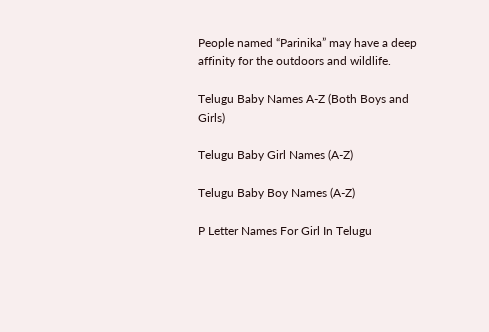People named “Parinika” may have a deep affinity for the outdoors and wildlife.

Telugu Baby Names A-Z (Both Boys and Girls)

Telugu Baby Girl Names (A-Z)

Telugu Baby Boy Names (A-Z)

P Letter Names For Girl In Telugu